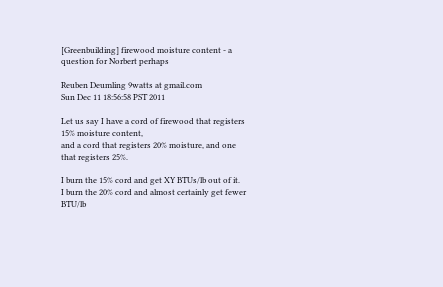[Greenbuilding] firewood moisture content - a question for Norbert perhaps

Reuben Deumling 9watts at gmail.com
Sun Dec 11 18:56:58 PST 2011

Let us say I have a cord of firewood that registers 15% moisture content,
and a cord that registers 20% moisture, and one that registers 25%.

I burn the 15% cord and get XY BTUs/lb out of it.
I burn the 20% cord and almost certainly get fewer BTU/lb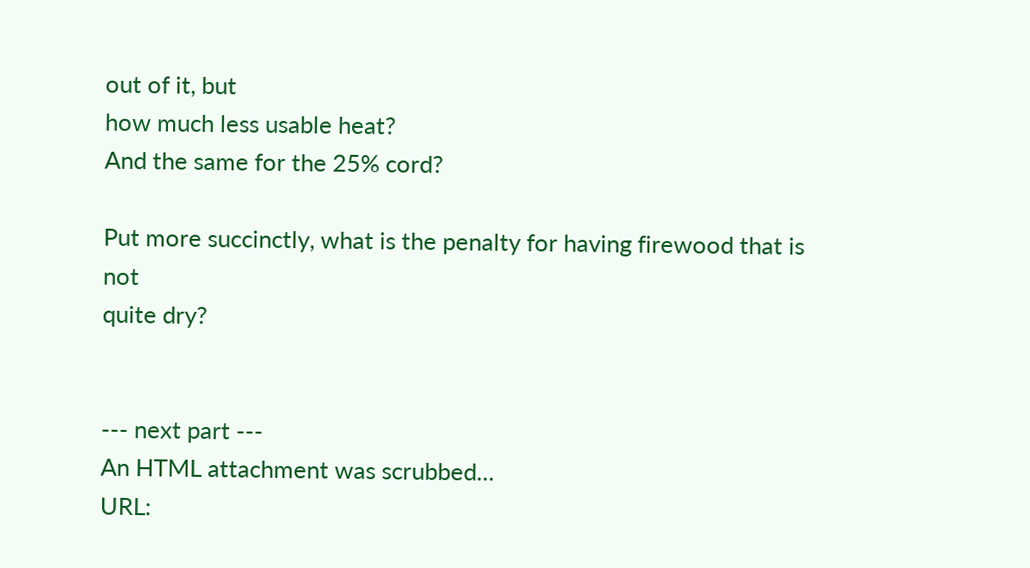out of it, but
how much less usable heat?
And the same for the 25% cord?

Put more succinctly, what is the penalty for having firewood that is not
quite dry?


--- next part ---
An HTML attachment was scrubbed...
URL: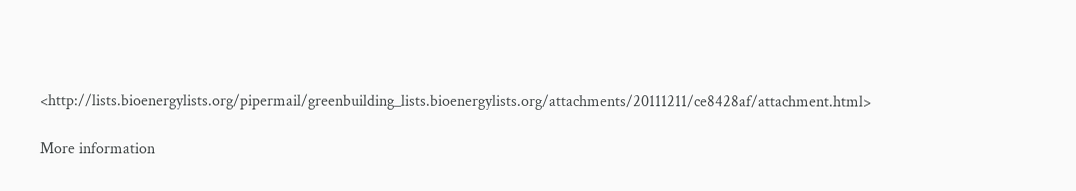<http://lists.bioenergylists.org/pipermail/greenbuilding_lists.bioenergylists.org/attachments/20111211/ce8428af/attachment.html>

More information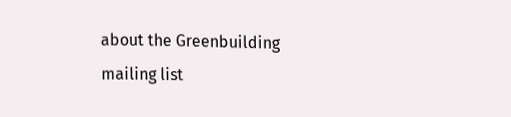about the Greenbuilding mailing list